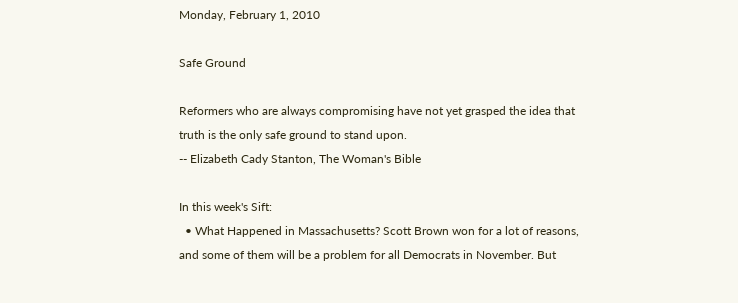Monday, February 1, 2010

Safe Ground

Reformers who are always compromising have not yet grasped the idea that truth is the only safe ground to stand upon.
-- Elizabeth Cady Stanton, The Woman's Bible

In this week's Sift:
  • What Happened in Massachusetts? Scott Brown won for a lot of reasons, and some of them will be a problem for all Democrats in November. But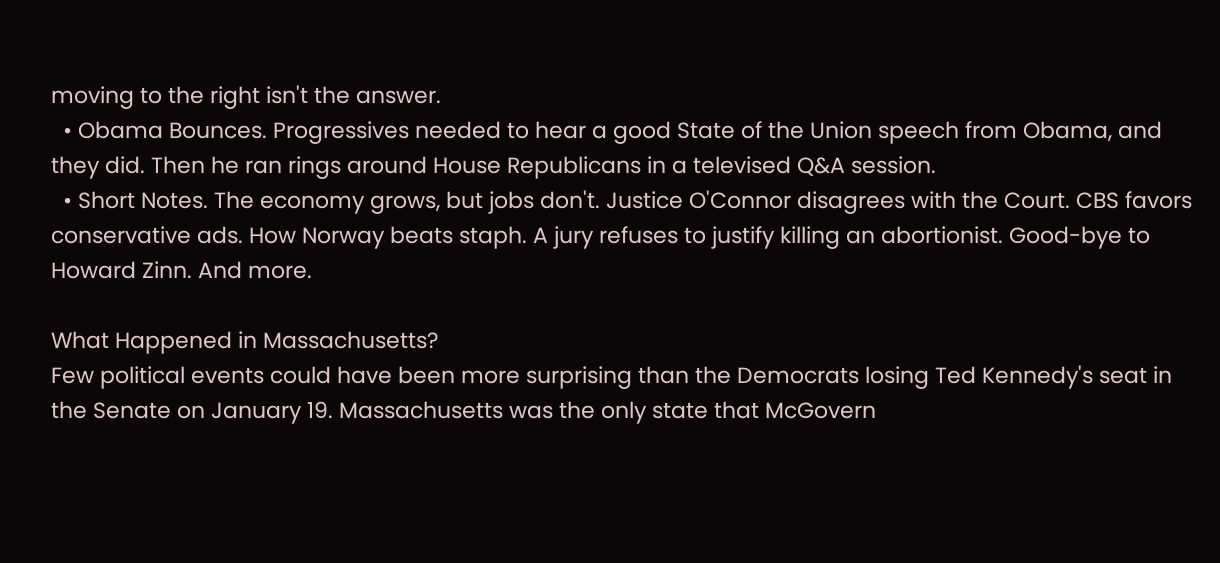moving to the right isn't the answer.
  • Obama Bounces. Progressives needed to hear a good State of the Union speech from Obama, and they did. Then he ran rings around House Republicans in a televised Q&A session.
  • Short Notes. The economy grows, but jobs don't. Justice O'Connor disagrees with the Court. CBS favors conservative ads. How Norway beats staph. A jury refuses to justify killing an abortionist. Good-bye to Howard Zinn. And more.

What Happened in Massachusetts?
Few political events could have been more surprising than the Democrats losing Ted Kennedy's seat in the Senate on January 19. Massachusetts was the only state that McGovern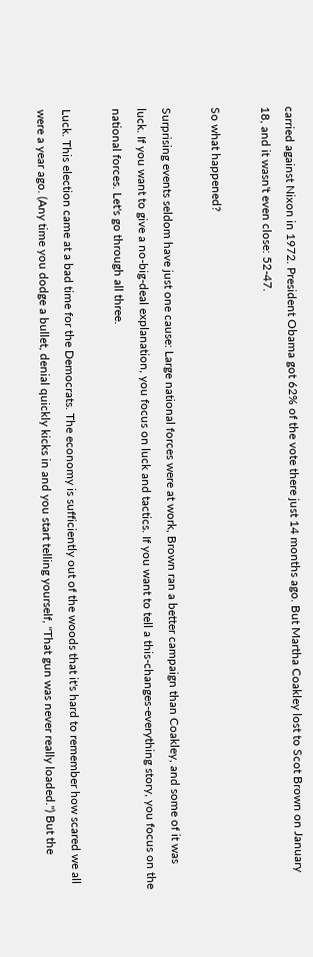carried against Nixon in 1972. President Obama got 62% of the vote there just 14 months ago. But Martha Coakley lost to Scot Brown on January 18, and it wasn't even close: 52-47.

So what happened?

Surprising events seldom have just one cause: Large national forces were at work, Brown ran a better campaign than Coakley, and some of it was luck. If you want to give a no-big-deal explanation, you focus on luck and tactics. If you want to tell a this-changes-everything story, you focus on the national forces. Let's go through all three.

Luck. This election came at a bad time for the Democrats. The economy is sufficiently out of the woods that it's hard to remember how scared we all were a year ago. (Any time you dodge a bullet, denial quickly kicks in and you start telling yourself, "That gun was never really loaded.") But the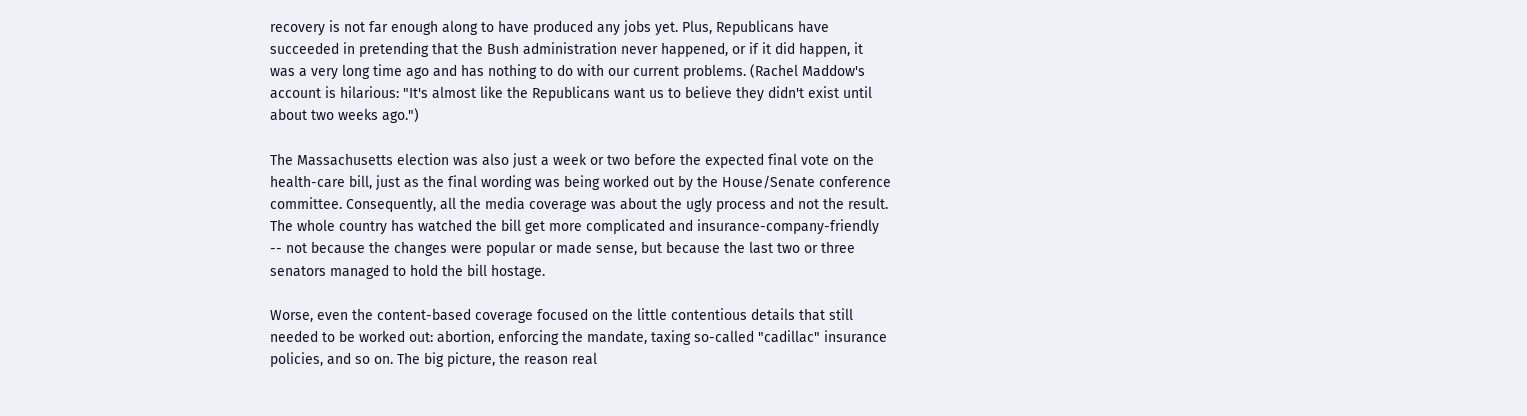recovery is not far enough along to have produced any jobs yet. Plus, Republicans have succeeded in pretending that the Bush administration never happened, or if it did happen, it was a very long time ago and has nothing to do with our current problems. (Rachel Maddow's account is hilarious: "It's almost like the Republicans want us to believe they didn't exist until about two weeks ago.")

The Massachusetts election was also just a week or two before the expected final vote on the health-care bill, just as the final wording was being worked out by the House/Senate conference committee. Consequently, all the media coverage was about the ugly process and not the result. The whole country has watched the bill get more complicated and insurance-company-friendly -- not because the changes were popular or made sense, but because the last two or three senators managed to hold the bill hostage.

Worse, even the content-based coverage focused on the little contentious details that still needed to be worked out: abortion, enforcing the mandate, taxing so-called "cadillac" insurance policies, and so on. The big picture, the reason real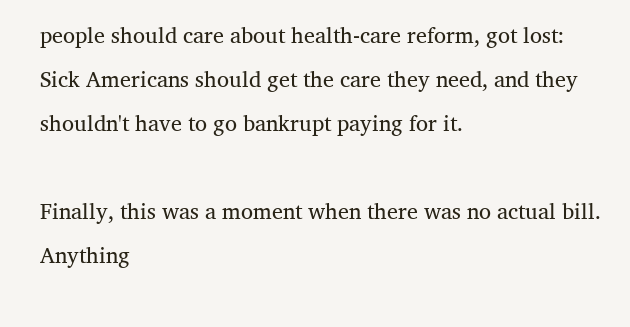people should care about health-care reform, got lost: Sick Americans should get the care they need, and they shouldn't have to go bankrupt paying for it.

Finally, this was a moment when there was no actual bill. Anything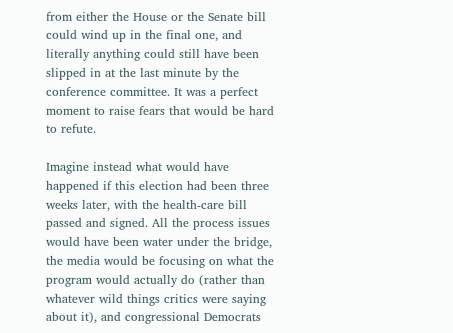from either the House or the Senate bill could wind up in the final one, and literally anything could still have been slipped in at the last minute by the conference committee. It was a perfect moment to raise fears that would be hard to refute.

Imagine instead what would have happened if this election had been three weeks later, with the health-care bill passed and signed. All the process issues would have been water under the bridge, the media would be focusing on what the program would actually do (rather than whatever wild things critics were saying about it), and congressional Democrats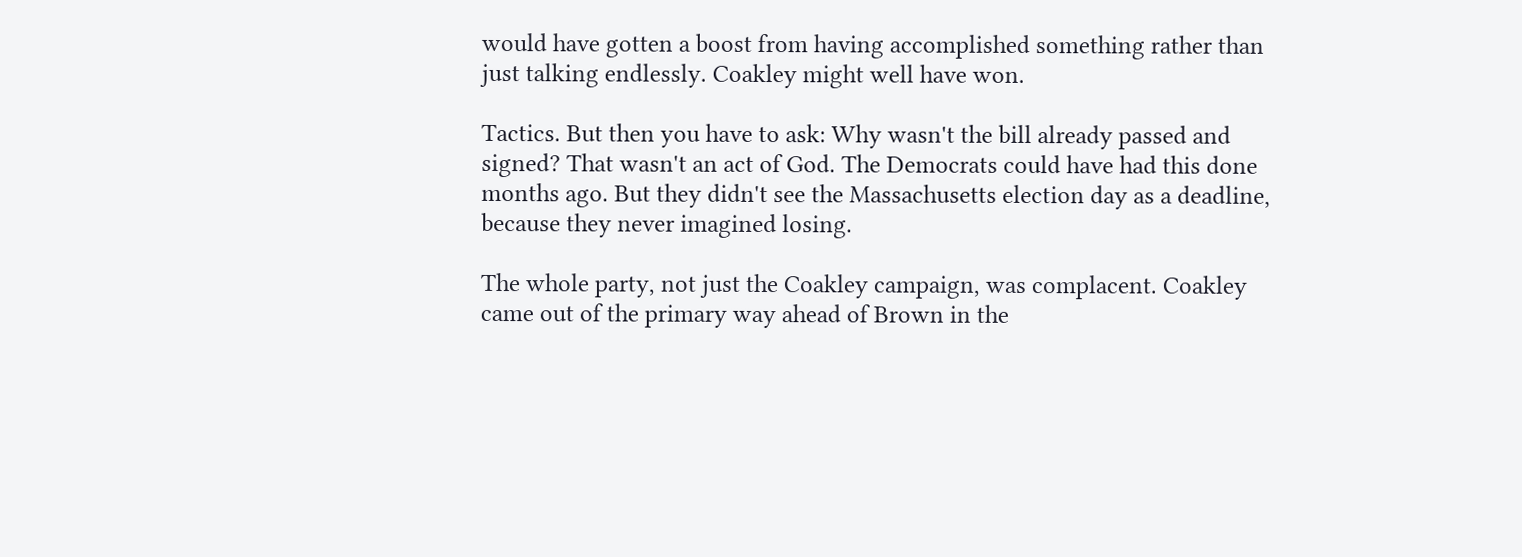would have gotten a boost from having accomplished something rather than just talking endlessly. Coakley might well have won.

Tactics. But then you have to ask: Why wasn't the bill already passed and signed? That wasn't an act of God. The Democrats could have had this done months ago. But they didn't see the Massachusetts election day as a deadline, because they never imagined losing.

The whole party, not just the Coakley campaign, was complacent. Coakley came out of the primary way ahead of Brown in the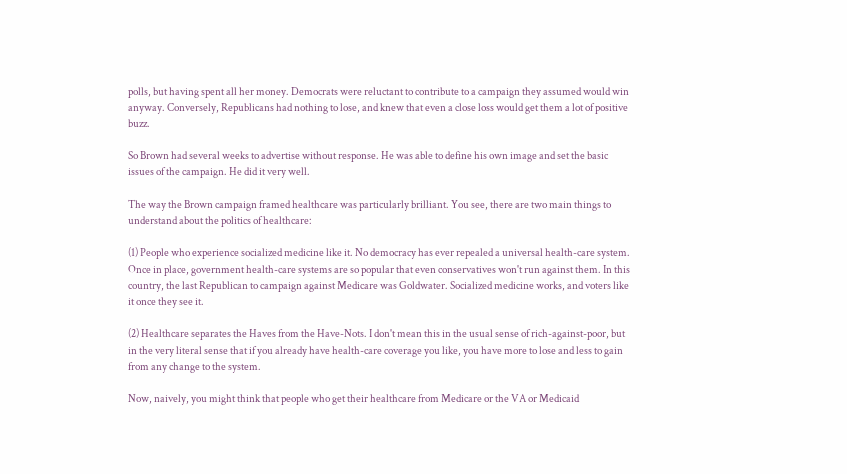polls, but having spent all her money. Democrats were reluctant to contribute to a campaign they assumed would win anyway. Conversely, Republicans had nothing to lose, and knew that even a close loss would get them a lot of positive buzz.

So Brown had several weeks to advertise without response. He was able to define his own image and set the basic issues of the campaign. He did it very well.

The way the Brown campaign framed healthcare was particularly brilliant. You see, there are two main things to understand about the politics of healthcare:

(1) People who experience socialized medicine like it. No democracy has ever repealed a universal health-care system. Once in place, government health-care systems are so popular that even conservatives won't run against them. In this country, the last Republican to campaign against Medicare was Goldwater. Socialized medicine works, and voters like it once they see it.

(2) Healthcare separates the Haves from the Have-Nots. I don't mean this in the usual sense of rich-against-poor, but in the very literal sense that if you already have health-care coverage you like, you have more to lose and less to gain from any change to the system.

Now, naively, you might think that people who get their healthcare from Medicare or the VA or Medicaid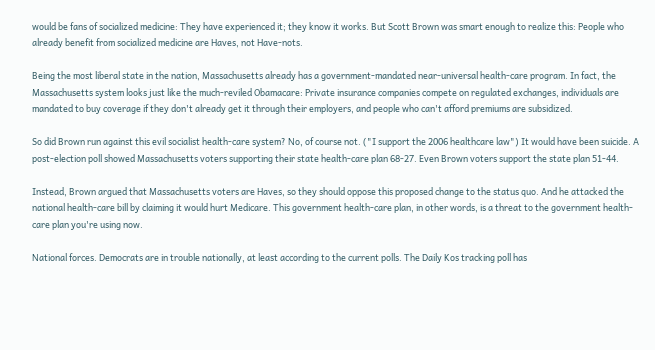would be fans of socialized medicine: They have experienced it; they know it works. But Scott Brown was smart enough to realize this: People who already benefit from socialized medicine are Haves, not Have-nots.

Being the most liberal state in the nation, Massachusetts already has a government-mandated near-universal health-care program. In fact, the Massachusetts system looks just like the much-reviled Obamacare: Private insurance companies compete on regulated exchanges, individuals are mandated to buy coverage if they don't already get it through their employers, and people who can't afford premiums are subsidized.

So did Brown run against this evil socialist health-care system? No, of course not. ("I support the 2006 healthcare law") It would have been suicide. A post-election poll showed Massachusetts voters supporting their state health-care plan 68-27. Even Brown voters support the state plan 51-44.

Instead, Brown argued that Massachusetts voters are Haves, so they should oppose this proposed change to the status quo. And he attacked the national health-care bill by claiming it would hurt Medicare. This government health-care plan, in other words, is a threat to the government health-care plan you're using now.

National forces. Democrats are in trouble nationally, at least according to the current polls. The Daily Kos tracking poll has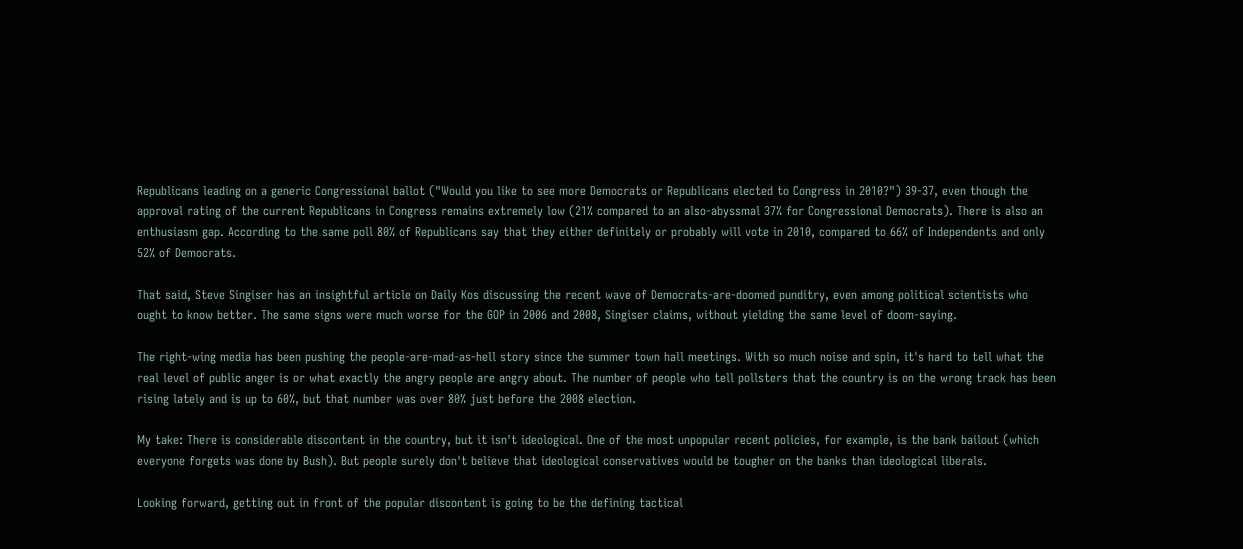Republicans leading on a generic Congressional ballot ("Would you like to see more Democrats or Republicans elected to Congress in 2010?") 39-37, even though the approval rating of the current Republicans in Congress remains extremely low (21% compared to an also-abyssmal 37% for Congressional Democrats). There is also an enthusiasm gap. According to the same poll 80% of Republicans say that they either definitely or probably will vote in 2010, compared to 66% of Independents and only 52% of Democrats.

That said, Steve Singiser has an insightful article on Daily Kos discussing the recent wave of Democrats-are-doomed punditry, even among political scientists who ought to know better. The same signs were much worse for the GOP in 2006 and 2008, Singiser claims, without yielding the same level of doom-saying.

The right-wing media has been pushing the people-are-mad-as-hell story since the summer town hall meetings. With so much noise and spin, it's hard to tell what the real level of public anger is or what exactly the angry people are angry about. The number of people who tell pollsters that the country is on the wrong track has been rising lately and is up to 60%, but that number was over 80% just before the 2008 election.

My take: There is considerable discontent in the country, but it isn't ideological. One of the most unpopular recent policies, for example, is the bank bailout (which everyone forgets was done by Bush). But people surely don't believe that ideological conservatives would be tougher on the banks than ideological liberals.

Looking forward, getting out in front of the popular discontent is going to be the defining tactical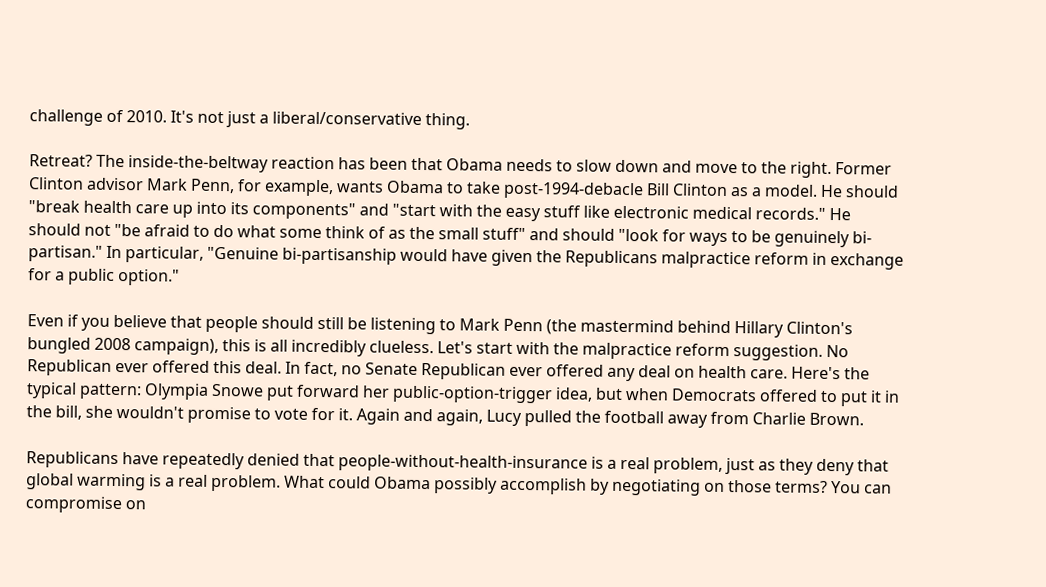challenge of 2010. It's not just a liberal/conservative thing.

Retreat? The inside-the-beltway reaction has been that Obama needs to slow down and move to the right. Former Clinton advisor Mark Penn, for example, wants Obama to take post-1994-debacle Bill Clinton as a model. He should "break health care up into its components" and "start with the easy stuff like electronic medical records." He should not "be afraid to do what some think of as the small stuff" and should "look for ways to be genuinely bi-partisan." In particular, "Genuine bi-partisanship would have given the Republicans malpractice reform in exchange for a public option."

Even if you believe that people should still be listening to Mark Penn (the mastermind behind Hillary Clinton's bungled 2008 campaign), this is all incredibly clueless. Let's start with the malpractice reform suggestion. No Republican ever offered this deal. In fact, no Senate Republican ever offered any deal on health care. Here's the typical pattern: Olympia Snowe put forward her public-option-trigger idea, but when Democrats offered to put it in the bill, she wouldn't promise to vote for it. Again and again, Lucy pulled the football away from Charlie Brown.

Republicans have repeatedly denied that people-without-health-insurance is a real problem, just as they deny that global warming is a real problem. What could Obama possibly accomplish by negotiating on those terms? You can compromise on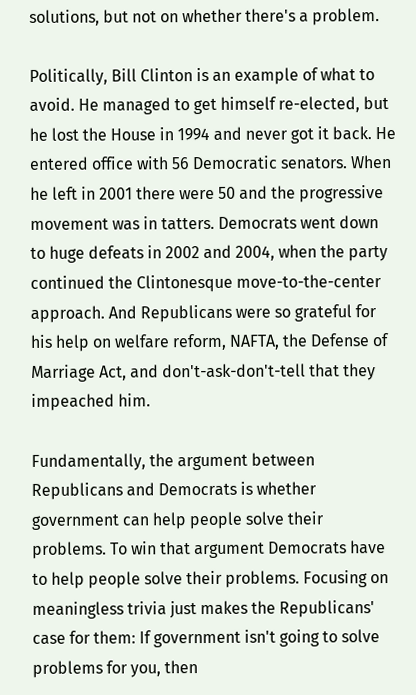solutions, but not on whether there's a problem.

Politically, Bill Clinton is an example of what to avoid. He managed to get himself re-elected, but he lost the House in 1994 and never got it back. He entered office with 56 Democratic senators. When he left in 2001 there were 50 and the progressive movement was in tatters. Democrats went down to huge defeats in 2002 and 2004, when the party continued the Clintonesque move-to-the-center approach. And Republicans were so grateful for his help on welfare reform, NAFTA, the Defense of Marriage Act, and don't-ask-don't-tell that they impeached him.

Fundamentally, the argument between Republicans and Democrats is whether government can help people solve their problems. To win that argument Democrats have to help people solve their problems. Focusing on meaningless trivia just makes the Republicans' case for them: If government isn't going to solve problems for you, then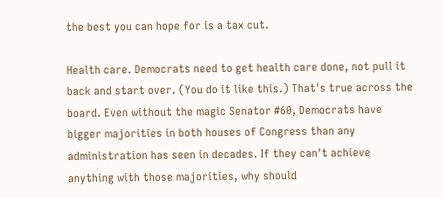the best you can hope for is a tax cut.

Health care. Democrats need to get health care done, not pull it back and start over. (You do it like this.) That's true across the board. Even without the magic Senator #60, Democrats have bigger majorities in both houses of Congress than any administration has seen in decades. If they can't achieve anything with those majorities, why should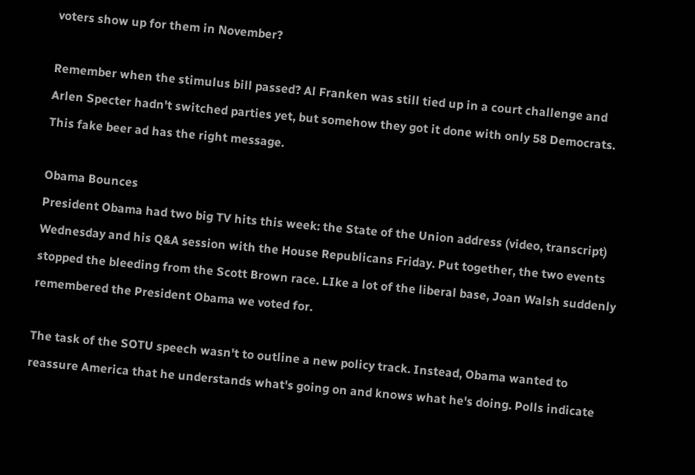voters show up for them in November?

Remember when the stimulus bill passed? Al Franken was still tied up in a court challenge and Arlen Specter hadn't switched parties yet, but somehow they got it done with only 58 Democrats. This fake beer ad has the right message.

Obama Bounces
President Obama had two big TV hits this week: the State of the Union address (video, transcript) Wednesday and his Q&A session with the House Republicans Friday. Put together, the two events stopped the bleeding from the Scott Brown race. LIke a lot of the liberal base, Joan Walsh suddenly remembered the President Obama we voted for.

The task of the SOTU speech wasn't to outline a new policy track. Instead, Obama wanted to reassure America that he understands what's going on and knows what he's doing. Polls indicate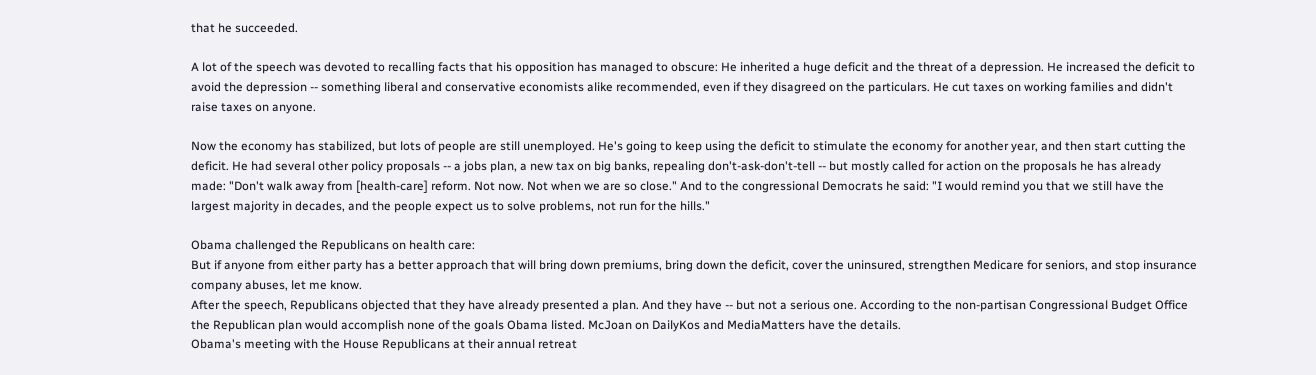that he succeeded.

A lot of the speech was devoted to recalling facts that his opposition has managed to obscure: He inherited a huge deficit and the threat of a depression. He increased the deficit to avoid the depression -- something liberal and conservative economists alike recommended, even if they disagreed on the particulars. He cut taxes on working families and didn't raise taxes on anyone.

Now the economy has stabilized, but lots of people are still unemployed. He's going to keep using the deficit to stimulate the economy for another year, and then start cutting the deficit. He had several other policy proposals -- a jobs plan, a new tax on big banks, repealing don't-ask-don't-tell -- but mostly called for action on the proposals he has already made: "Don't walk away from [health-care] reform. Not now. Not when we are so close." And to the congressional Democrats he said: "I would remind you that we still have the largest majority in decades, and the people expect us to solve problems, not run for the hills."

Obama challenged the Republicans on health care:
But if anyone from either party has a better approach that will bring down premiums, bring down the deficit, cover the uninsured, strengthen Medicare for seniors, and stop insurance company abuses, let me know.
After the speech, Republicans objected that they have already presented a plan. And they have -- but not a serious one. According to the non-partisan Congressional Budget Office the Republican plan would accomplish none of the goals Obama listed. McJoan on DailyKos and MediaMatters have the details.
Obama's meeting with the House Republicans at their annual retreat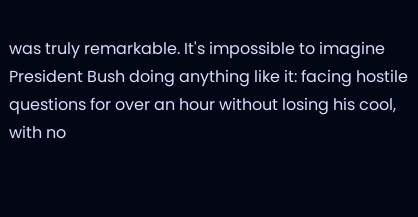was truly remarkable. It's impossible to imagine President Bush doing anything like it: facing hostile questions for over an hour without losing his cool, with no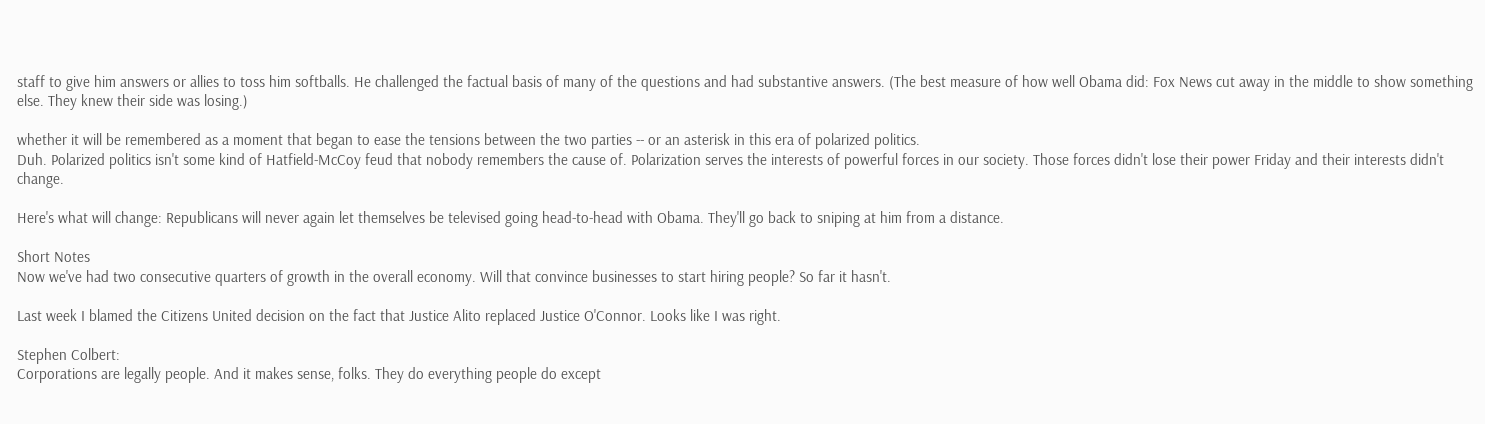staff to give him answers or allies to toss him softballs. He challenged the factual basis of many of the questions and had substantive answers. (The best measure of how well Obama did: Fox News cut away in the middle to show something else. They knew their side was losing.)

whether it will be remembered as a moment that began to ease the tensions between the two parties -- or an asterisk in this era of polarized politics.
Duh. Polarized politics isn't some kind of Hatfield-McCoy feud that nobody remembers the cause of. Polarization serves the interests of powerful forces in our society. Those forces didn't lose their power Friday and their interests didn't change.

Here's what will change: Republicans will never again let themselves be televised going head-to-head with Obama. They'll go back to sniping at him from a distance.

Short Notes
Now we've had two consecutive quarters of growth in the overall economy. Will that convince businesses to start hiring people? So far it hasn't.

Last week I blamed the Citizens United decision on the fact that Justice Alito replaced Justice O'Connor. Looks like I was right.

Stephen Colbert:
Corporations are legally people. And it makes sense, folks. They do everything people do except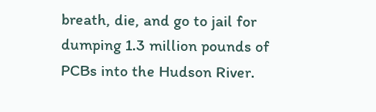breath, die, and go to jail for dumping 1.3 million pounds of PCBs into the Hudson River.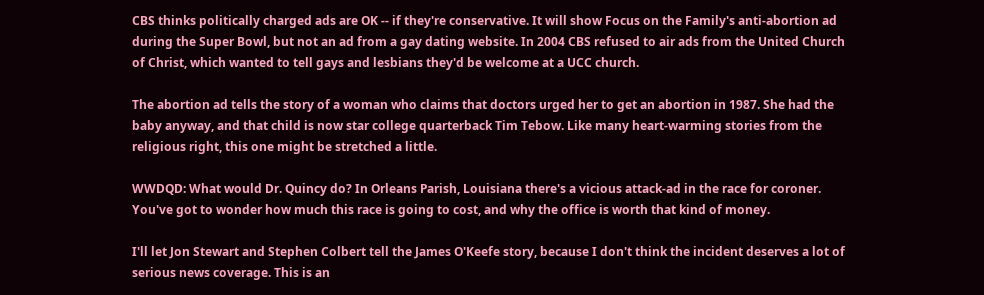CBS thinks politically charged ads are OK -- if they're conservative. It will show Focus on the Family's anti-abortion ad during the Super Bowl, but not an ad from a gay dating website. In 2004 CBS refused to air ads from the United Church of Christ, which wanted to tell gays and lesbians they'd be welcome at a UCC church.

The abortion ad tells the story of a woman who claims that doctors urged her to get an abortion in 1987. She had the baby anyway, and that child is now star college quarterback Tim Tebow. Like many heart-warming stories from the religious right, this one might be stretched a little.

WWDQD: What would Dr. Quincy do? In Orleans Parish, Louisiana there's a vicious attack-ad in the race for coroner. You've got to wonder how much this race is going to cost, and why the office is worth that kind of money.

I'll let Jon Stewart and Stephen Colbert tell the James O'Keefe story, because I don't think the incident deserves a lot of serious news coverage. This is an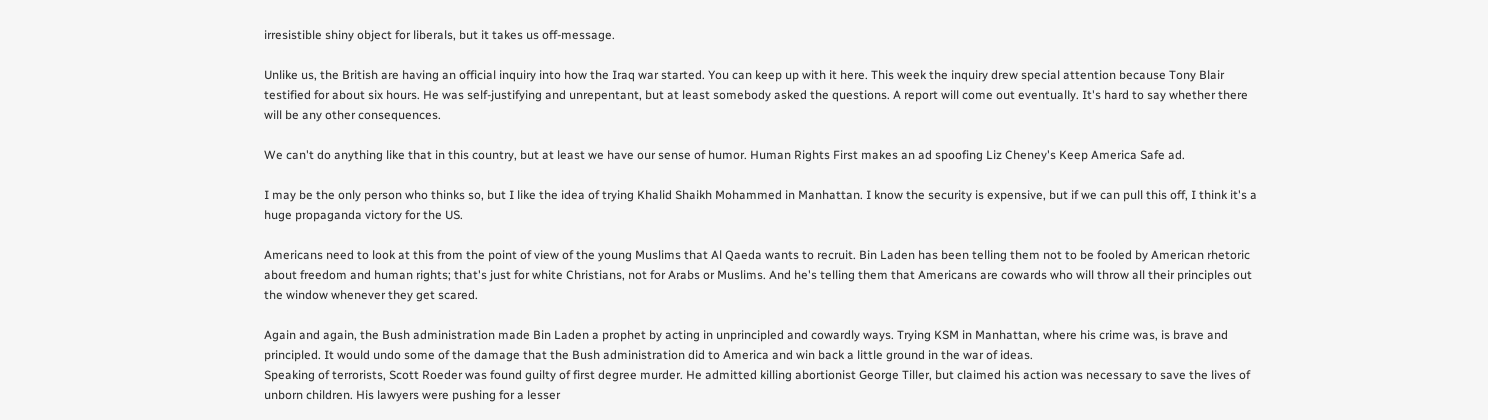irresistible shiny object for liberals, but it takes us off-message.

Unlike us, the British are having an official inquiry into how the Iraq war started. You can keep up with it here. This week the inquiry drew special attention because Tony Blair testified for about six hours. He was self-justifying and unrepentant, but at least somebody asked the questions. A report will come out eventually. It's hard to say whether there will be any other consequences.

We can't do anything like that in this country, but at least we have our sense of humor. Human Rights First makes an ad spoofing Liz Cheney's Keep America Safe ad.

I may be the only person who thinks so, but I like the idea of trying Khalid Shaikh Mohammed in Manhattan. I know the security is expensive, but if we can pull this off, I think it's a huge propaganda victory for the US.

Americans need to look at this from the point of view of the young Muslims that Al Qaeda wants to recruit. Bin Laden has been telling them not to be fooled by American rhetoric about freedom and human rights; that's just for white Christians, not for Arabs or Muslims. And he's telling them that Americans are cowards who will throw all their principles out the window whenever they get scared.

Again and again, the Bush administration made Bin Laden a prophet by acting in unprincipled and cowardly ways. Trying KSM in Manhattan, where his crime was, is brave and principled. It would undo some of the damage that the Bush administration did to America and win back a little ground in the war of ideas.
Speaking of terrorists, Scott Roeder was found guilty of first degree murder. He admitted killing abortionist George Tiller, but claimed his action was necessary to save the lives of unborn children. His lawyers were pushing for a lesser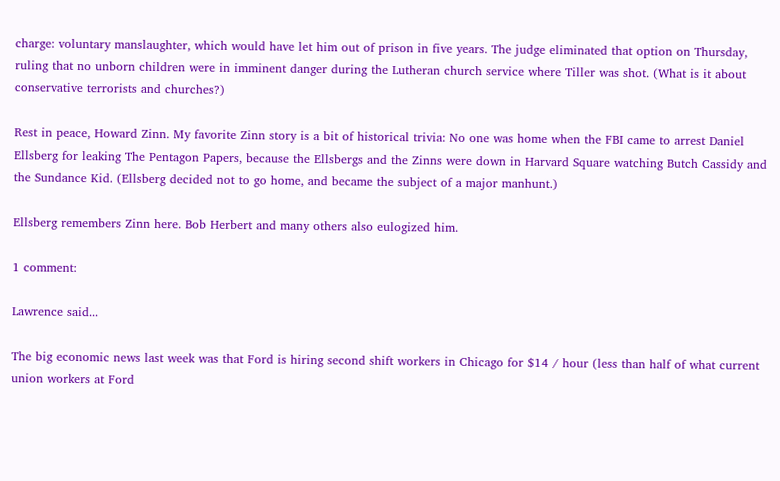charge: voluntary manslaughter, which would have let him out of prison in five years. The judge eliminated that option on Thursday, ruling that no unborn children were in imminent danger during the Lutheran church service where Tiller was shot. (What is it about conservative terrorists and churches?)

Rest in peace, Howard Zinn. My favorite Zinn story is a bit of historical trivia: No one was home when the FBI came to arrest Daniel Ellsberg for leaking The Pentagon Papers, because the Ellsbergs and the Zinns were down in Harvard Square watching Butch Cassidy and the Sundance Kid. (Ellsberg decided not to go home, and became the subject of a major manhunt.)

Ellsberg remembers Zinn here. Bob Herbert and many others also eulogized him.

1 comment:

Lawrence said...

The big economic news last week was that Ford is hiring second shift workers in Chicago for $14 / hour (less than half of what current union workers at Ford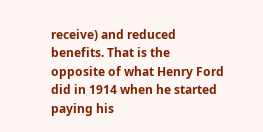receive) and reduced benefits. That is the opposite of what Henry Ford did in 1914 when he started paying his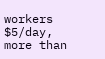workers $5/day, more than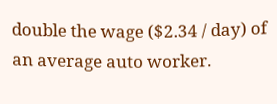double the wage ($2.34 / day) of an average auto worker.